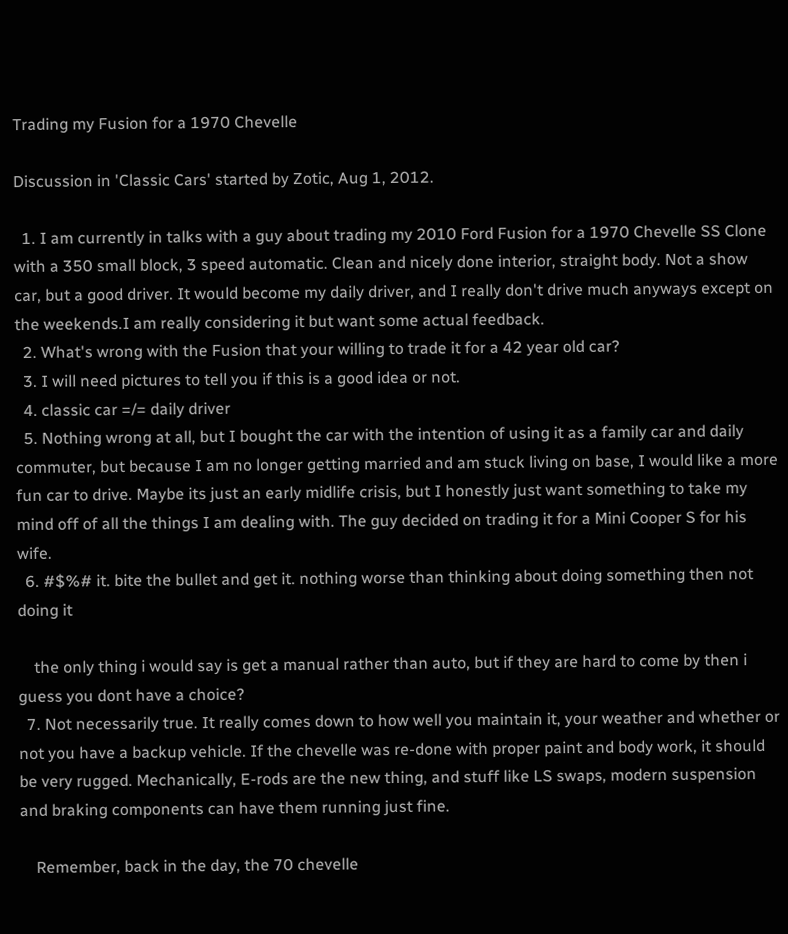Trading my Fusion for a 1970 Chevelle

Discussion in 'Classic Cars' started by Zotic, Aug 1, 2012.

  1. I am currently in talks with a guy about trading my 2010 Ford Fusion for a 1970 Chevelle SS Clone with a 350 small block, 3 speed automatic. Clean and nicely done interior, straight body. Not a show car, but a good driver. It would become my daily driver, and I really don't drive much anyways except on the weekends.I am really considering it but want some actual feedback.
  2. What's wrong with the Fusion that your willing to trade it for a 42 year old car?
  3. I will need pictures to tell you if this is a good idea or not.
  4. classic car =/= daily driver
  5. Nothing wrong at all, but I bought the car with the intention of using it as a family car and daily commuter, but because I am no longer getting married and am stuck living on base, I would like a more fun car to drive. Maybe its just an early midlife crisis, but I honestly just want something to take my mind off of all the things I am dealing with. The guy decided on trading it for a Mini Cooper S for his wife.
  6. #$%# it. bite the bullet and get it. nothing worse than thinking about doing something then not doing it

    the only thing i would say is get a manual rather than auto, but if they are hard to come by then i guess you dont have a choice?
  7. Not necessarily true. It really comes down to how well you maintain it, your weather and whether or not you have a backup vehicle. If the chevelle was re-done with proper paint and body work, it should be very rugged. Mechanically, E-rods are the new thing, and stuff like LS swaps, modern suspension and braking components can have them running just fine.

    Remember, back in the day, the 70 chevelle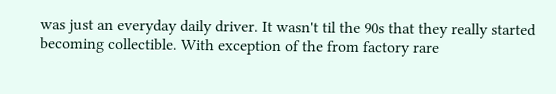was just an everyday daily driver. It wasn't til the 90s that they really started becoming collectible. With exception of the from factory rare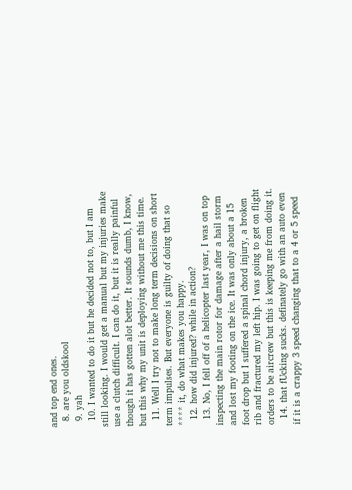and top end ones.
  8. are you oldskool
  9. yah
  10. I wanted to do it but he decided not to, but I am still looking. I would get a manual but my injuries make use a clutch difficult. I can do it, but it is really painful though it has gotten alot better. It sounds dumb, I know, but this why my unit is deploying without me this time.
  11. Well I try not to make long term decisions on short term impulses. But everyone is guilty of doing that so **** it, do what makes you happy.
  12. how did injured? while in action?
  13. No, I fell off of a helicopter last year, I was on top inspecting the main rotor for damage after a hail storm and lost my footing on the ice. It was only about a 15 foot drop but I suffered a spinal chord injury, a broken rib and fractured my left hip. I was going to get on flight orders to be aircrew but this is keeping me from doing it.
  14. that fUcking sucks. definately go with an auto even if it is a crappy 3 speed changing that to a 4 or 5 speed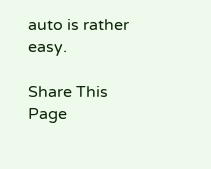auto is rather easy.

Share This Page